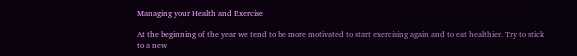Managing your Health and Exercise

At the beginning of the year we tend to be more motivated to start exercising again and to eat healthier. Try to stick to a new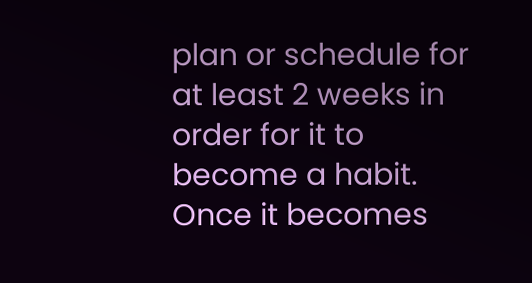plan or schedule for at least 2 weeks in order for it to become a habit. Once it becomes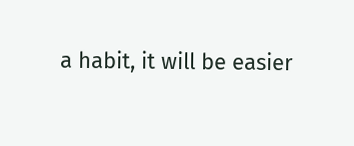a habit, it will be easier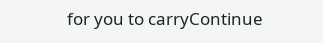for you to carryContinue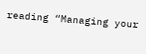reading “Managing your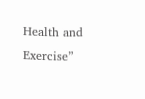Health and Exercise”